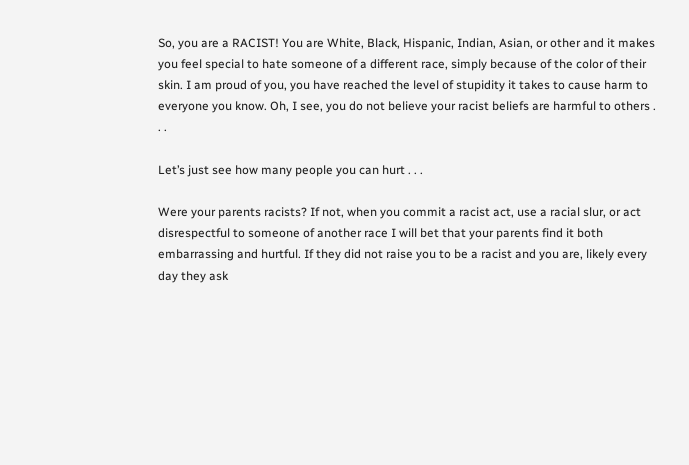So, you are a RACIST! You are White, Black, Hispanic, Indian, Asian, or other and it makes you feel special to hate someone of a different race, simply because of the color of their skin. I am proud of you, you have reached the level of stupidity it takes to cause harm to everyone you know. Oh, I see, you do not believe your racist beliefs are harmful to others . . .

Let’s just see how many people you can hurt . . .

Were your parents racists? If not, when you commit a racist act, use a racial slur, or act disrespectful to someone of another race I will bet that your parents find it both embarrassing and hurtful. If they did not raise you to be a racist and you are, likely every day they ask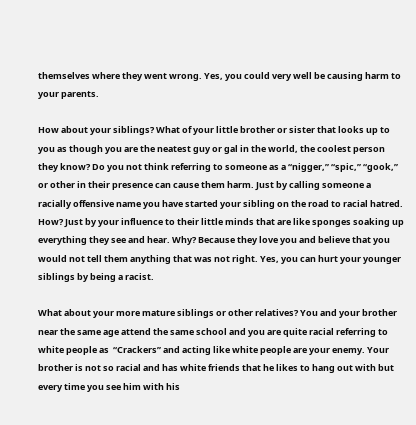themselves where they went wrong. Yes, you could very well be causing harm to your parents.

How about your siblings? What of your little brother or sister that looks up to you as though you are the neatest guy or gal in the world, the coolest person they know? Do you not think referring to someone as a “nigger,” “spic,” “gook,” or other in their presence can cause them harm. Just by calling someone a racially offensive name you have started your sibling on the road to racial hatred. How? Just by your influence to their little minds that are like sponges soaking up everything they see and hear. Why? Because they love you and believe that you would not tell them anything that was not right. Yes, you can hurt your younger siblings by being a racist.

What about your more mature siblings or other relatives? You and your brother near the same age attend the same school and you are quite racial referring to white people as  “Crackers” and acting like white people are your enemy. Your brother is not so racial and has white friends that he likes to hang out with but every time you see him with his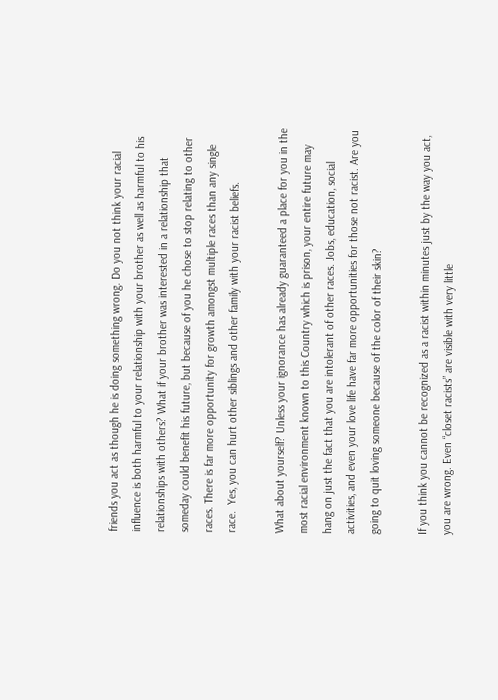friends you act as though he is doing something wrong. Do you not think your racial influence is both harmful to your relationship with your brother as well as harmful to his relationships with others? What if your brother was interested in a relationship that someday could benefit his future, but because of you he chose to stop relating to other races. There is far more opportunity for growth amongst multiple races than any single race.  Yes, you can hurt other siblings and other family with your racist beliefs.

What about yourself? Unless your ignorance has already guaranteed a place for you in the most racial environment known to this Country which is prison, your entire future may hang on just the fact that you are intolerant of other races. Jobs, education, social activities, and even your love life have far more opportunities for those not racist. Are you going to quit loving someone because of the color of their skin?

If you think you cannot be recognized as a racist within minutes just by the way you act, you are wrong. Even “closet racists” are visible with very little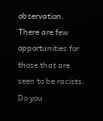observation. There are few opportunities for those that are seen to be racists. Do you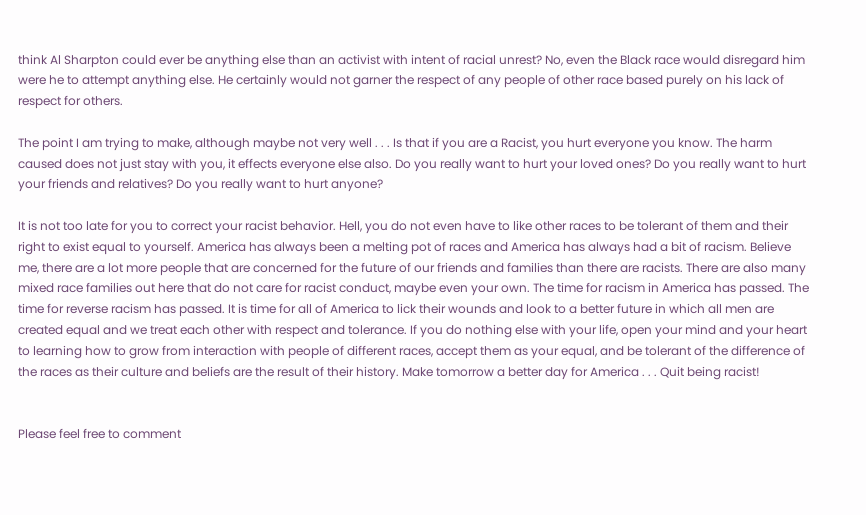think Al Sharpton could ever be anything else than an activist with intent of racial unrest? No, even the Black race would disregard him were he to attempt anything else. He certainly would not garner the respect of any people of other race based purely on his lack of respect for others.

The point I am trying to make, although maybe not very well . . . Is that if you are a Racist, you hurt everyone you know. The harm caused does not just stay with you, it effects everyone else also. Do you really want to hurt your loved ones? Do you really want to hurt your friends and relatives? Do you really want to hurt anyone?

It is not too late for you to correct your racist behavior. Hell, you do not even have to like other races to be tolerant of them and their right to exist equal to yourself. America has always been a melting pot of races and America has always had a bit of racism. Believe me, there are a lot more people that are concerned for the future of our friends and families than there are racists. There are also many mixed race families out here that do not care for racist conduct, maybe even your own. The time for racism in America has passed. The time for reverse racism has passed. It is time for all of America to lick their wounds and look to a better future in which all men are created equal and we treat each other with respect and tolerance. If you do nothing else with your life, open your mind and your heart to learning how to grow from interaction with people of different races, accept them as your equal, and be tolerant of the difference of the races as their culture and beliefs are the result of their history. Make tomorrow a better day for America . . . Quit being racist!


Please feel free to comment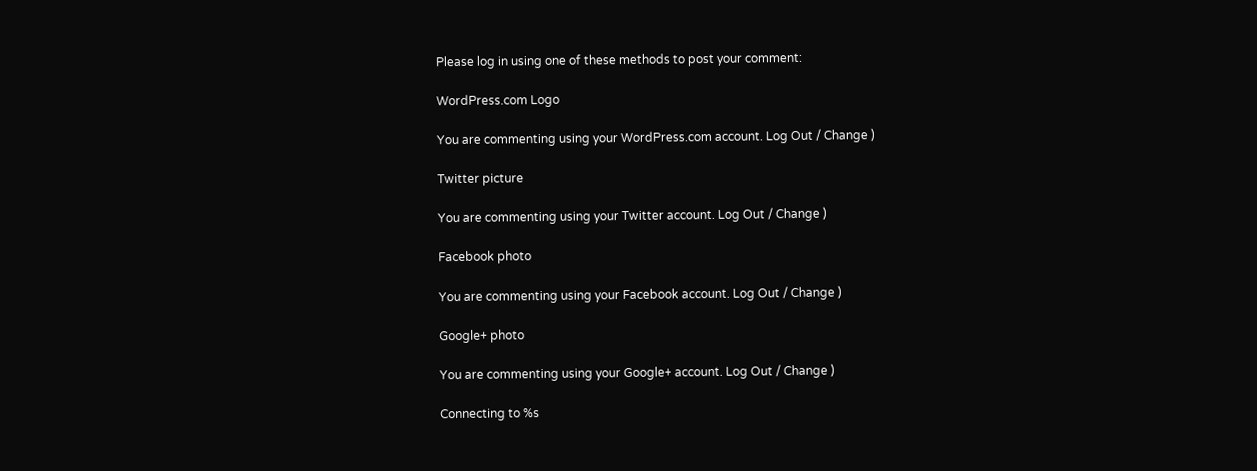Please log in using one of these methods to post your comment:

WordPress.com Logo

You are commenting using your WordPress.com account. Log Out / Change )

Twitter picture

You are commenting using your Twitter account. Log Out / Change )

Facebook photo

You are commenting using your Facebook account. Log Out / Change )

Google+ photo

You are commenting using your Google+ account. Log Out / Change )

Connecting to %s